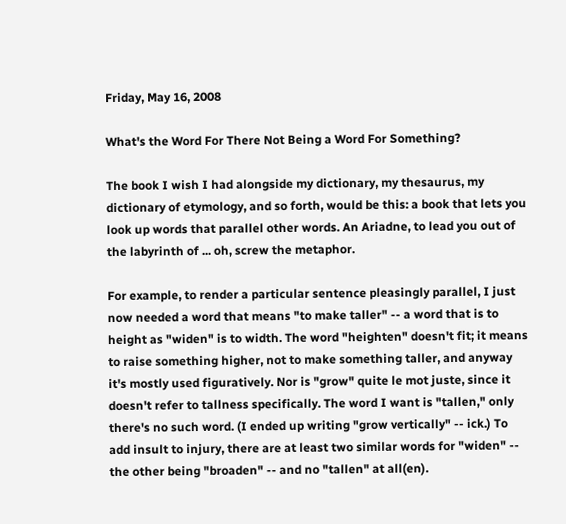Friday, May 16, 2008

What's the Word For There Not Being a Word For Something?

The book I wish I had alongside my dictionary, my thesaurus, my dictionary of etymology, and so forth, would be this: a book that lets you look up words that parallel other words. An Ariadne, to lead you out of the labyrinth of ... oh, screw the metaphor.

For example, to render a particular sentence pleasingly parallel, I just now needed a word that means "to make taller" -- a word that is to height as "widen" is to width. The word "heighten" doesn't fit; it means to raise something higher, not to make something taller, and anyway it's mostly used figuratively. Nor is "grow" quite le mot juste, since it doesn't refer to tallness specifically. The word I want is "tallen," only there's no such word. (I ended up writing "grow vertically" -- ick.) To add insult to injury, there are at least two similar words for "widen" -- the other being "broaden" -- and no "tallen" at all(en).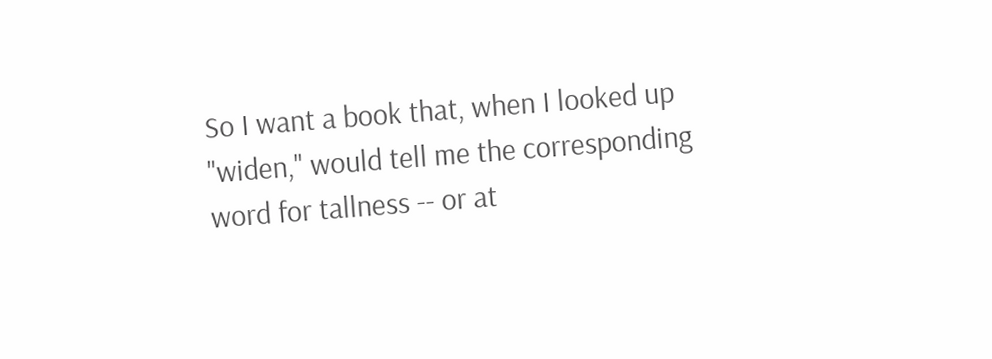So I want a book that, when I looked up "widen," would tell me the corresponding word for tallness -- or at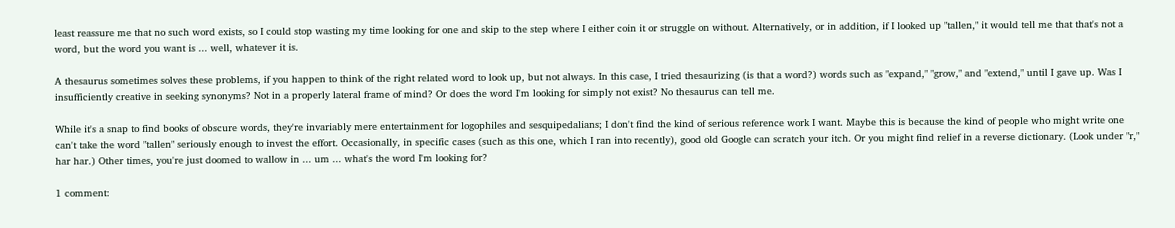least reassure me that no such word exists, so I could stop wasting my time looking for one and skip to the step where I either coin it or struggle on without. Alternatively, or in addition, if I looked up "tallen," it would tell me that that's not a word, but the word you want is ... well, whatever it is.

A thesaurus sometimes solves these problems, if you happen to think of the right related word to look up, but not always. In this case, I tried thesaurizing (is that a word?) words such as "expand," "grow," and "extend," until I gave up. Was I insufficiently creative in seeking synonyms? Not in a properly lateral frame of mind? Or does the word I'm looking for simply not exist? No thesaurus can tell me.

While it's a snap to find books of obscure words, they're invariably mere entertainment for logophiles and sesquipedalians; I don't find the kind of serious reference work I want. Maybe this is because the kind of people who might write one can't take the word "tallen" seriously enough to invest the effort. Occasionally, in specific cases (such as this one, which I ran into recently), good old Google can scratch your itch. Or you might find relief in a reverse dictionary. (Look under "r," har har.) Other times, you're just doomed to wallow in ... um ... what's the word I'm looking for?

1 comment: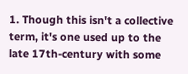1. Though this isn't a collective term, it's one used up to the late 17th-century with some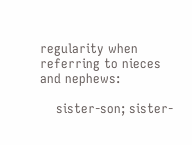regularity when referring to nieces and nephews:

    sister-son; sister-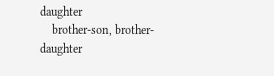daughter
    brother-son, brother-daughter